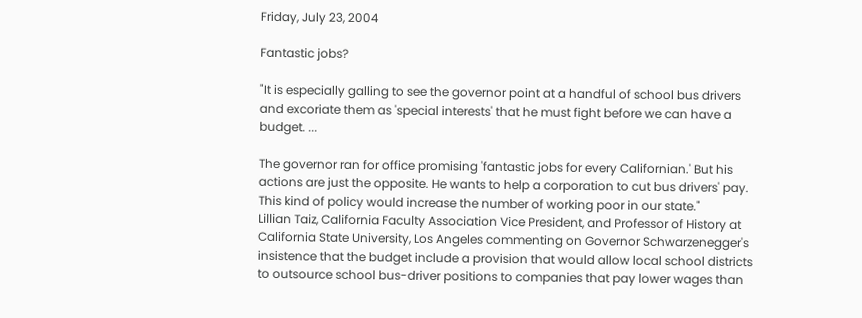Friday, July 23, 2004

Fantastic jobs?

"It is especially galling to see the governor point at a handful of school bus drivers and excoriate them as 'special interests' that he must fight before we can have a budget. ...

The governor ran for office promising 'fantastic jobs for every Californian.' But his actions are just the opposite. He wants to help a corporation to cut bus drivers' pay. This kind of policy would increase the number of working poor in our state."
Lillian Taiz, California Faculty Association Vice President, and Professor of History at California State University, Los Angeles commenting on Governor Schwarzenegger's insistence that the budget include a provision that would allow local school districts to outsource school bus-driver positions to companies that pay lower wages than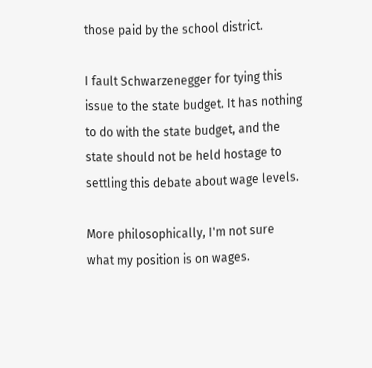those paid by the school district.

I fault Schwarzenegger for tying this issue to the state budget. It has nothing to do with the state budget, and the state should not be held hostage to settling this debate about wage levels.

More philosophically, I'm not sure what my position is on wages.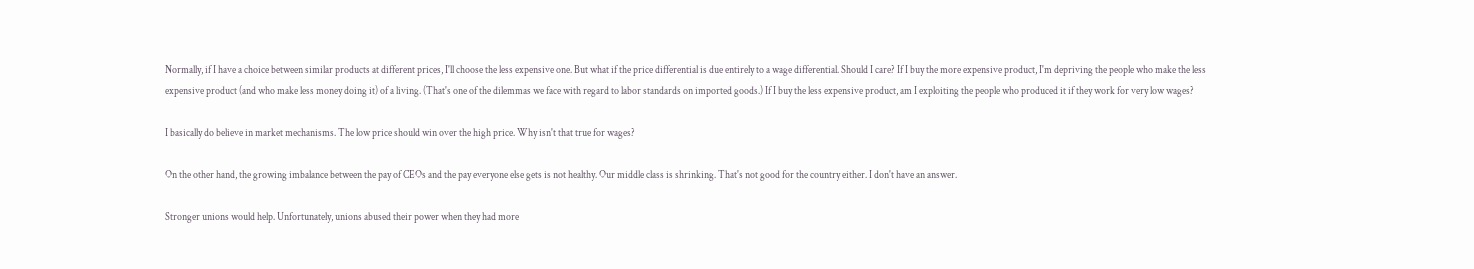Normally, if I have a choice between similar products at different prices, I'll choose the less expensive one. But what if the price differential is due entirely to a wage differential. Should I care? If I buy the more expensive product, I'm depriving the people who make the less expensive product (and who make less money doing it) of a living. (That's one of the dilemmas we face with regard to labor standards on imported goods.) If I buy the less expensive product, am I exploiting the people who produced it if they work for very low wages?

I basically do believe in market mechanisms. The low price should win over the high price. Why isn't that true for wages?

On the other hand, the growing imbalance between the pay of CEOs and the pay everyone else gets is not healthy. Our middle class is shrinking. That's not good for the country either. I don't have an answer.

Stronger unions would help. Unfortunately, unions abused their power when they had more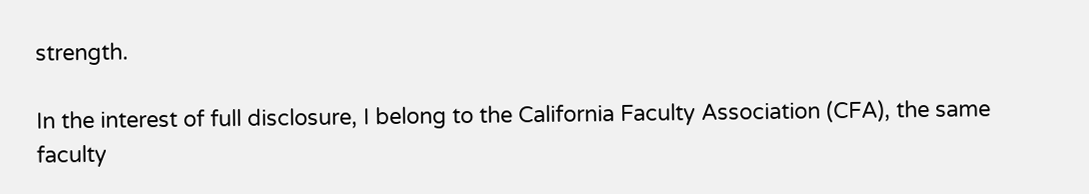strength.

In the interest of full disclosure, I belong to the California Faculty Association (CFA), the same faculty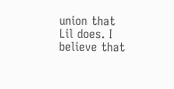union that Lil does. I believe that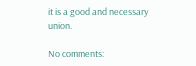it is a good and necessary union.

No comments: